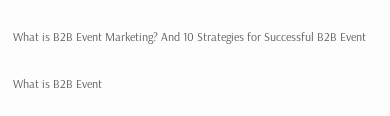What is B2B Event Marketing? And 10 Strategies for Successful B2B Event

What is B2B Event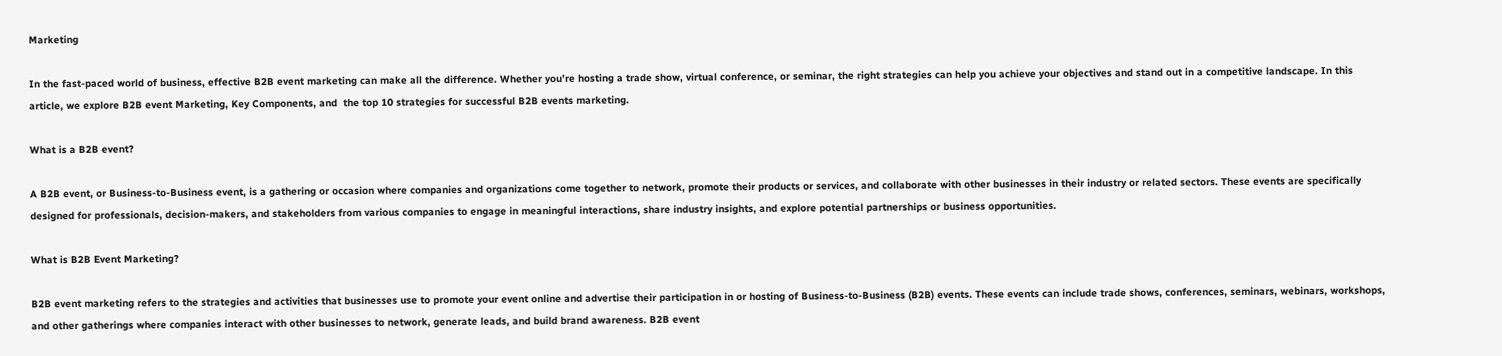Marketing

In the fast-paced world of business, effective B2B event marketing can make all the difference. Whether you’re hosting a trade show, virtual conference, or seminar, the right strategies can help you achieve your objectives and stand out in a competitive landscape. In this article, we explore B2B event Marketing, Key Components, and  the top 10 strategies for successful B2B events marketing.

What is a B2B event?

A B2B event, or Business-to-Business event, is a gathering or occasion where companies and organizations come together to network, promote their products or services, and collaborate with other businesses in their industry or related sectors. These events are specifically designed for professionals, decision-makers, and stakeholders from various companies to engage in meaningful interactions, share industry insights, and explore potential partnerships or business opportunities.

What is B2B Event Marketing?

B2B event marketing refers to the strategies and activities that businesses use to promote your event online and advertise their participation in or hosting of Business-to-Business (B2B) events. These events can include trade shows, conferences, seminars, webinars, workshops, and other gatherings where companies interact with other businesses to network, generate leads, and build brand awareness. B2B event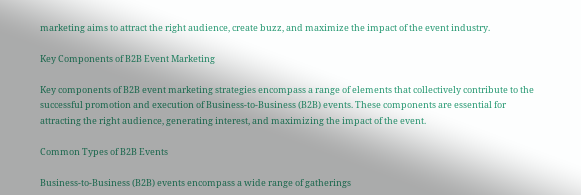marketing aims to attract the right audience, create buzz, and maximize the impact of the event industry.

Key Components of B2B Event Marketing

Key components of B2B event marketing strategies encompass a range of elements that collectively contribute to the successful promotion and execution of Business-to-Business (B2B) events. These components are essential for attracting the right audience, generating interest, and maximizing the impact of the event.

Common Types of B2B Events

Business-to-Business (B2B) events encompass a wide range of gatherings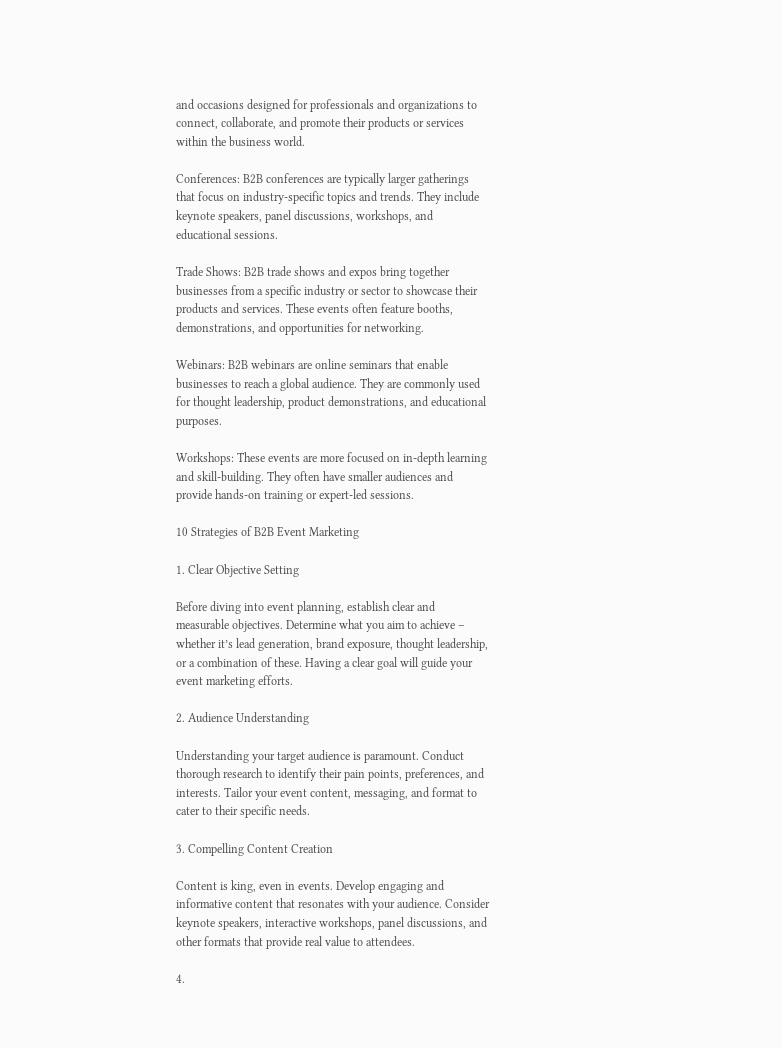and occasions designed for professionals and organizations to connect, collaborate, and promote their products or services within the business world.

Conferences: B2B conferences are typically larger gatherings that focus on industry-specific topics and trends. They include keynote speakers, panel discussions, workshops, and educational sessions.

Trade Shows: B2B trade shows and expos bring together businesses from a specific industry or sector to showcase their products and services. These events often feature booths, demonstrations, and opportunities for networking.

Webinars: B2B webinars are online seminars that enable businesses to reach a global audience. They are commonly used for thought leadership, product demonstrations, and educational purposes.

Workshops: These events are more focused on in-depth learning and skill-building. They often have smaller audiences and provide hands-on training or expert-led sessions.

10 Strategies of B2B Event Marketing

1. Clear Objective Setting

Before diving into event planning, establish clear and measurable objectives. Determine what you aim to achieve – whether it’s lead generation, brand exposure, thought leadership, or a combination of these. Having a clear goal will guide your event marketing efforts.

2. Audience Understanding

Understanding your target audience is paramount. Conduct thorough research to identify their pain points, preferences, and interests. Tailor your event content, messaging, and format to cater to their specific needs.

3. Compelling Content Creation

Content is king, even in events. Develop engaging and informative content that resonates with your audience. Consider keynote speakers, interactive workshops, panel discussions, and other formats that provide real value to attendees.

4.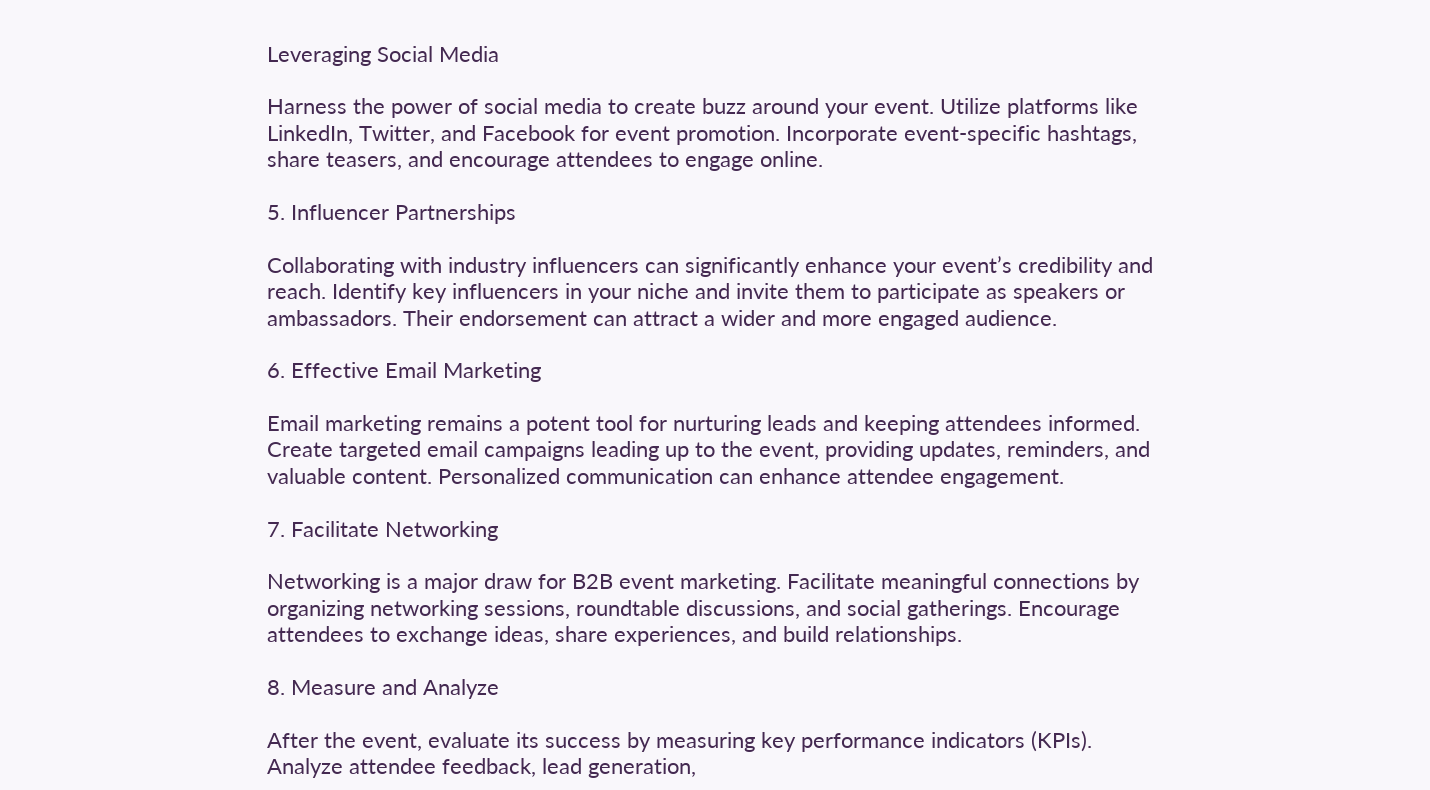Leveraging Social Media

Harness the power of social media to create buzz around your event. Utilize platforms like LinkedIn, Twitter, and Facebook for event promotion. Incorporate event-specific hashtags, share teasers, and encourage attendees to engage online.

5. Influencer Partnerships

Collaborating with industry influencers can significantly enhance your event’s credibility and reach. Identify key influencers in your niche and invite them to participate as speakers or ambassadors. Their endorsement can attract a wider and more engaged audience.

6. Effective Email Marketing

Email marketing remains a potent tool for nurturing leads and keeping attendees informed. Create targeted email campaigns leading up to the event, providing updates, reminders, and valuable content. Personalized communication can enhance attendee engagement.

7. Facilitate Networking

Networking is a major draw for B2B event marketing. Facilitate meaningful connections by organizing networking sessions, roundtable discussions, and social gatherings. Encourage attendees to exchange ideas, share experiences, and build relationships.

8. Measure and Analyze

After the event, evaluate its success by measuring key performance indicators (KPIs). Analyze attendee feedback, lead generation,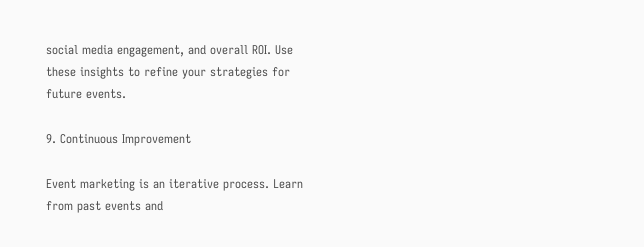social media engagement, and overall ROI. Use these insights to refine your strategies for future events.

9. Continuous Improvement

Event marketing is an iterative process. Learn from past events and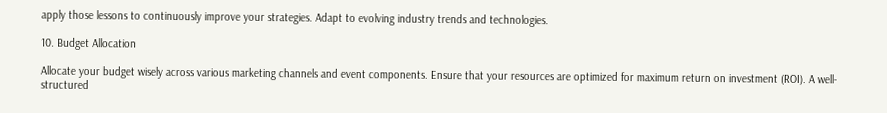apply those lessons to continuously improve your strategies. Adapt to evolving industry trends and technologies.

10. Budget Allocation

Allocate your budget wisely across various marketing channels and event components. Ensure that your resources are optimized for maximum return on investment (ROI). A well-structured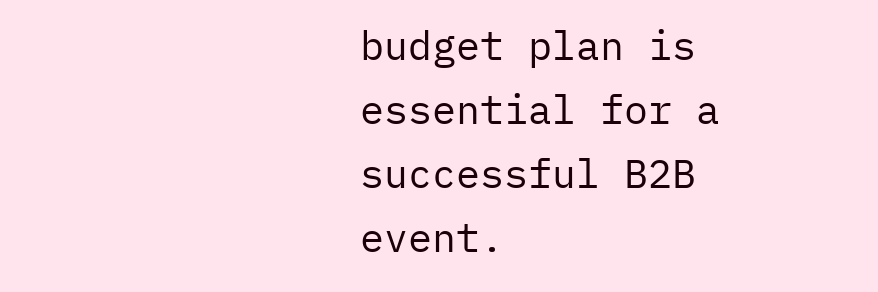budget plan is essential for a successful B2B event.